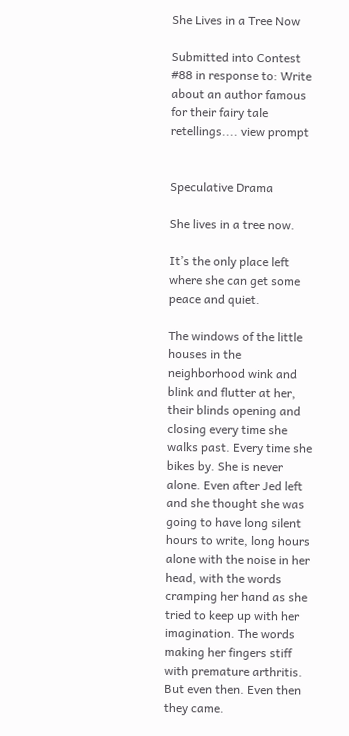She Lives in a Tree Now

Submitted into Contest #88 in response to: Write about an author famous for their fairy tale retellings.... view prompt


Speculative Drama

She lives in a tree now.

It’s the only place left where she can get some peace and quiet.

The windows of the little houses in the neighborhood wink and blink and flutter at her, their blinds opening and closing every time she walks past. Every time she bikes by. She is never alone. Even after Jed left and she thought she was going to have long silent hours to write, long hours alone with the noise in her head, with the words cramping her hand as she tried to keep up with her imagination. The words making her fingers stiff with premature arthritis. But even then. Even then they came.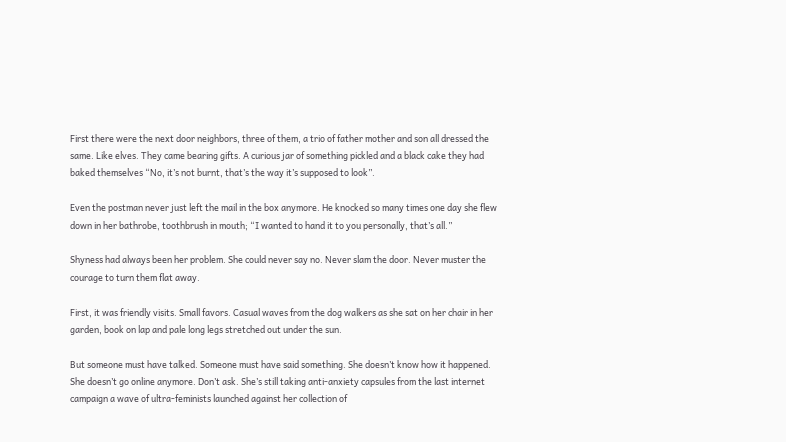First there were the next door neighbors, three of them, a trio of father mother and son all dressed the same. Like elves. They came bearing gifts. A curious jar of something pickled and a black cake they had baked themselves “No, it’s not burnt, that’s the way it’s supposed to look”.

Even the postman never just left the mail in the box anymore. He knocked so many times one day she flew down in her bathrobe, toothbrush in mouth; “I wanted to hand it to you personally, that’s all.”

Shyness had always been her problem. She could never say no. Never slam the door. Never muster the courage to turn them flat away.

First, it was friendly visits. Small favors. Casual waves from the dog walkers as she sat on her chair in her garden, book on lap and pale long legs stretched out under the sun.

But someone must have talked. Someone must have said something. She doesn’t know how it happened. She doesn’t go online anymore. Don’t ask. She’s still taking anti-anxiety capsules from the last internet campaign a wave of ultra-feminists launched against her collection of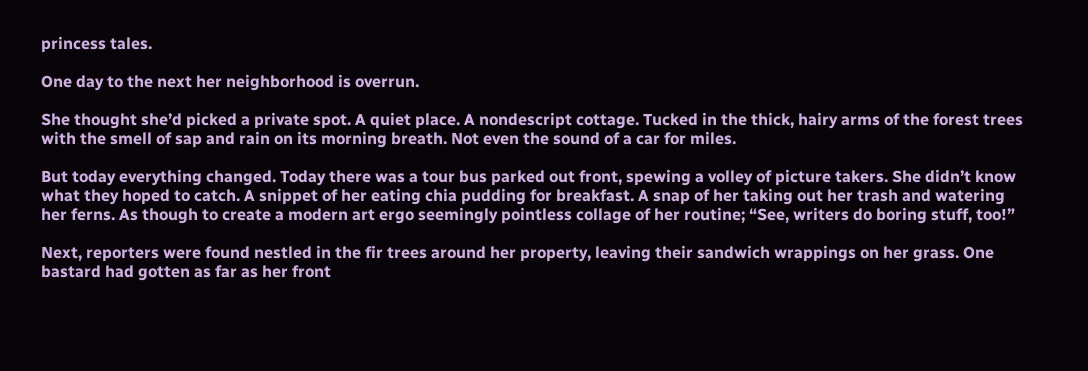princess tales.

One day to the next her neighborhood is overrun.

She thought she’d picked a private spot. A quiet place. A nondescript cottage. Tucked in the thick, hairy arms of the forest trees with the smell of sap and rain on its morning breath. Not even the sound of a car for miles.

But today everything changed. Today there was a tour bus parked out front, spewing a volley of picture takers. She didn’t know what they hoped to catch. A snippet of her eating chia pudding for breakfast. A snap of her taking out her trash and watering her ferns. As though to create a modern art ergo seemingly pointless collage of her routine; “See, writers do boring stuff, too!”

Next, reporters were found nestled in the fir trees around her property, leaving their sandwich wrappings on her grass. One bastard had gotten as far as her front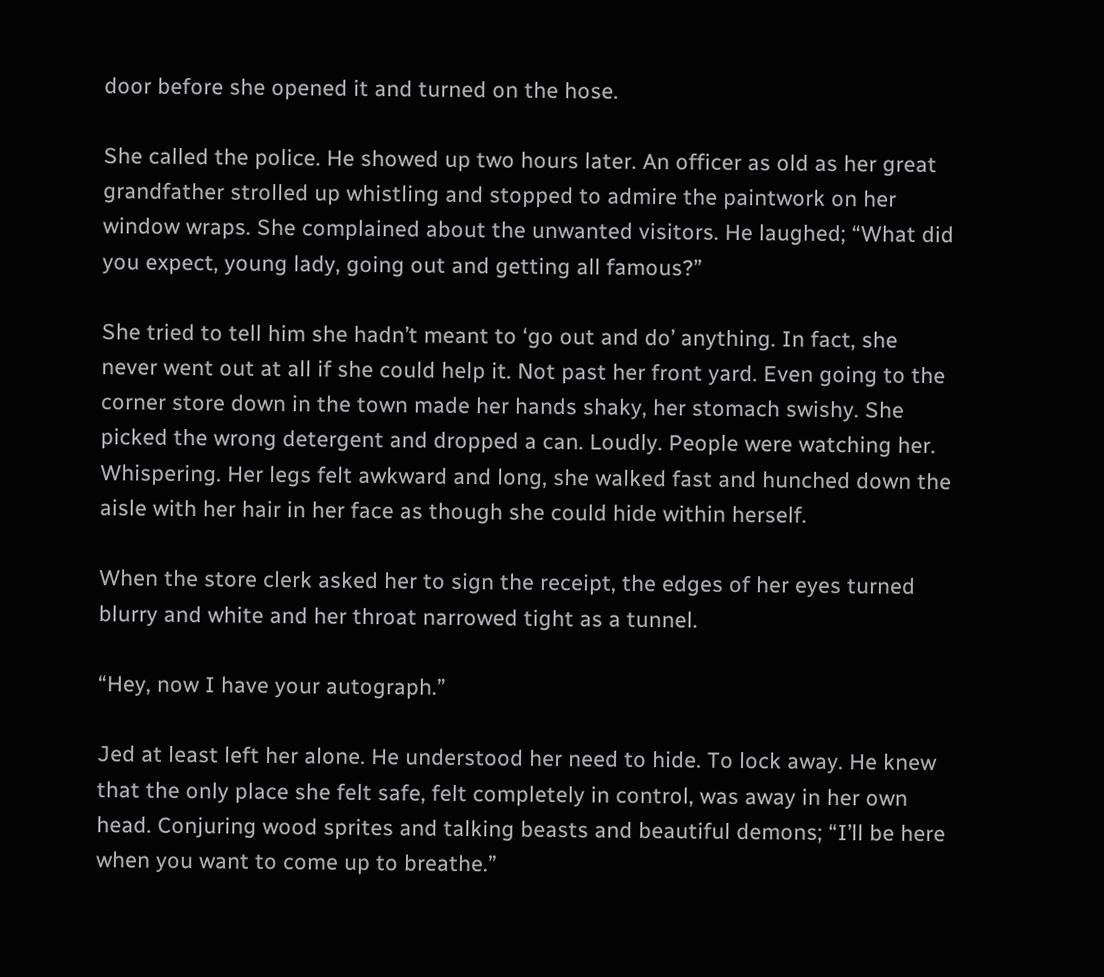door before she opened it and turned on the hose.

She called the police. He showed up two hours later. An officer as old as her great grandfather strolled up whistling and stopped to admire the paintwork on her window wraps. She complained about the unwanted visitors. He laughed; “What did you expect, young lady, going out and getting all famous?”

She tried to tell him she hadn’t meant to ‘go out and do’ anything. In fact, she never went out at all if she could help it. Not past her front yard. Even going to the corner store down in the town made her hands shaky, her stomach swishy. She picked the wrong detergent and dropped a can. Loudly. People were watching her. Whispering. Her legs felt awkward and long, she walked fast and hunched down the aisle with her hair in her face as though she could hide within herself.

When the store clerk asked her to sign the receipt, the edges of her eyes turned blurry and white and her throat narrowed tight as a tunnel.

“Hey, now I have your autograph.”

Jed at least left her alone. He understood her need to hide. To lock away. He knew that the only place she felt safe, felt completely in control, was away in her own head. Conjuring wood sprites and talking beasts and beautiful demons; “I’ll be here when you want to come up to breathe.”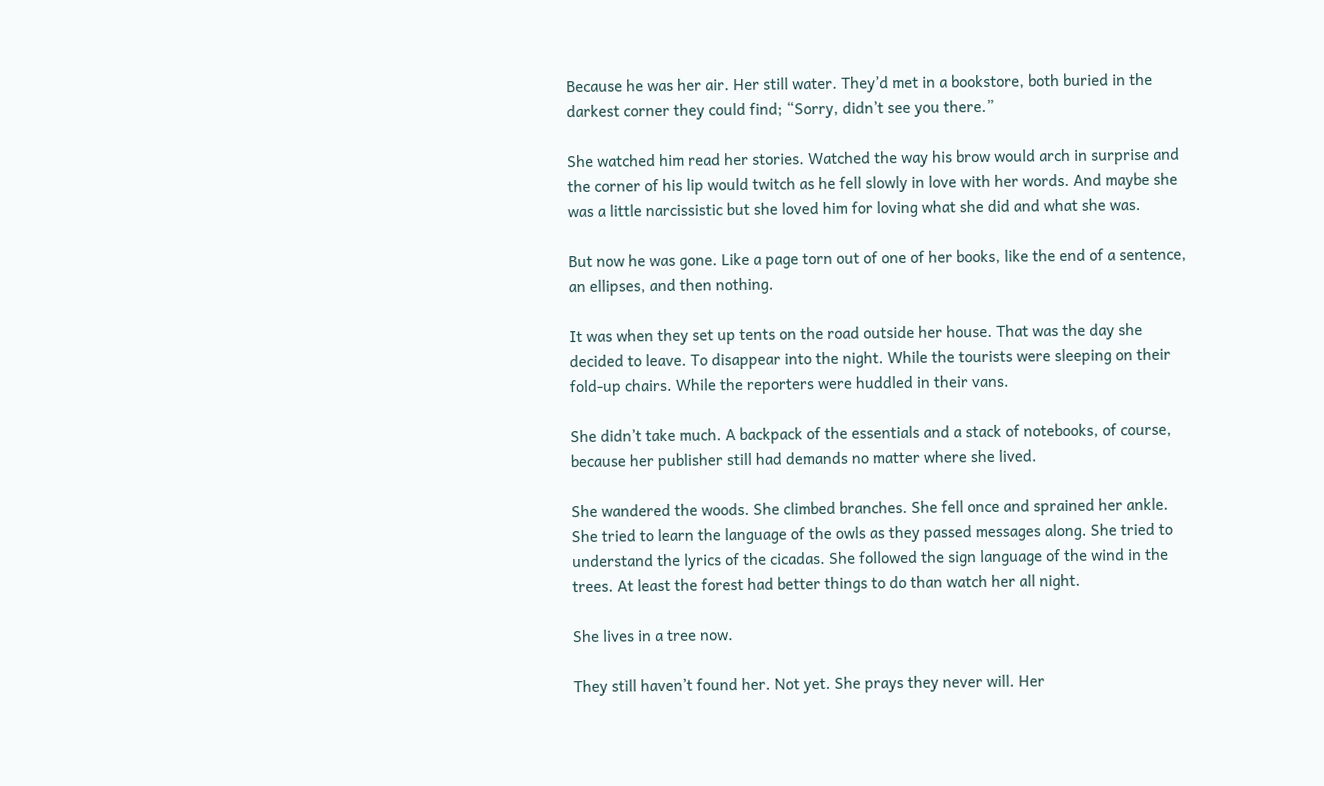Because he was her air. Her still water. They’d met in a bookstore, both buried in the darkest corner they could find; “Sorry, didn’t see you there.”

She watched him read her stories. Watched the way his brow would arch in surprise and the corner of his lip would twitch as he fell slowly in love with her words. And maybe she was a little narcissistic but she loved him for loving what she did and what she was.

But now he was gone. Like a page torn out of one of her books, like the end of a sentence, an ellipses, and then nothing.

It was when they set up tents on the road outside her house. That was the day she decided to leave. To disappear into the night. While the tourists were sleeping on their fold-up chairs. While the reporters were huddled in their vans.

She didn’t take much. A backpack of the essentials and a stack of notebooks, of course, because her publisher still had demands no matter where she lived.

She wandered the woods. She climbed branches. She fell once and sprained her ankle. She tried to learn the language of the owls as they passed messages along. She tried to understand the lyrics of the cicadas. She followed the sign language of the wind in the trees. At least the forest had better things to do than watch her all night.

She lives in a tree now.

They still haven’t found her. Not yet. She prays they never will. Her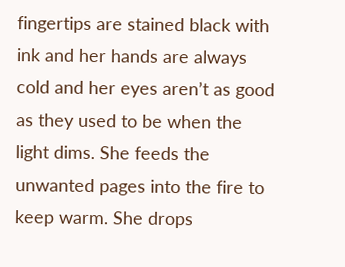fingertips are stained black with ink and her hands are always cold and her eyes aren’t as good as they used to be when the light dims. She feeds the unwanted pages into the fire to keep warm. She drops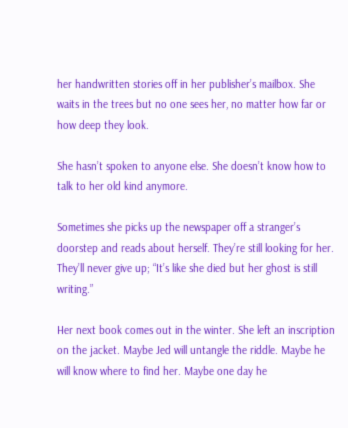her handwritten stories off in her publisher’s mailbox. She waits in the trees but no one sees her, no matter how far or how deep they look.

She hasn’t spoken to anyone else. She doesn’t know how to talk to her old kind anymore.

Sometimes she picks up the newspaper off a stranger’s doorstep and reads about herself. They’re still looking for her. They’ll never give up; “It’s like she died but her ghost is still writing.”

Her next book comes out in the winter. She left an inscription on the jacket. Maybe Jed will untangle the riddle. Maybe he will know where to find her. Maybe one day he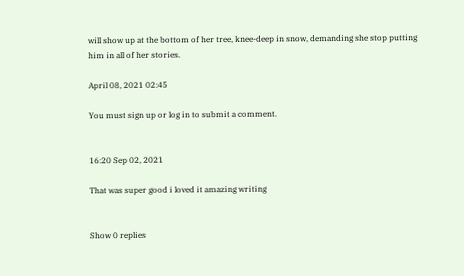will show up at the bottom of her tree, knee-deep in snow, demanding she stop putting him in all of her stories.

April 08, 2021 02:45

You must sign up or log in to submit a comment.


16:20 Sep 02, 2021

That was super good i loved it amazing writing


Show 0 replies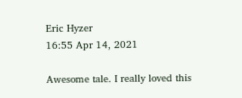Eric Hyzer
16:55 Apr 14, 2021

Awesome tale. I really loved this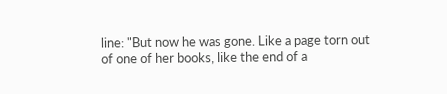line: "But now he was gone. Like a page torn out of one of her books, like the end of a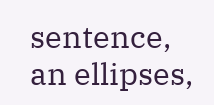sentence, an ellipses,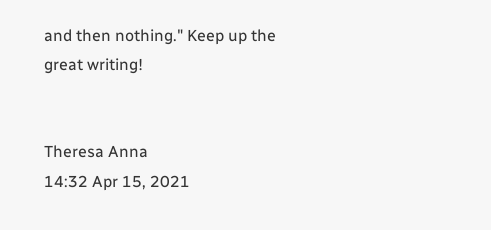and then nothing." Keep up the great writing!


Theresa Anna
14:32 Apr 15, 2021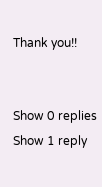Thank you!!


Show 0 replies
Show 1 reply